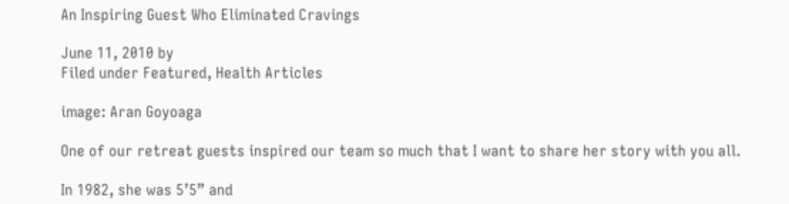An Inspiring Guest Who Eliminated Cravings

June 11, 2010 by
Filed under Featured, Health Articles

image: Aran Goyoaga

One of our retreat guests inspired our team so much that I want to share her story with you all.

In 1982, she was 5’5” and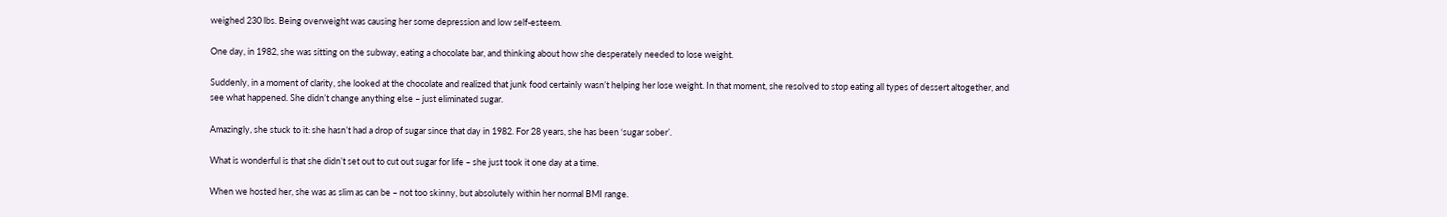weighed 230 lbs. Being overweight was causing her some depression and low self-esteem.

One day, in 1982, she was sitting on the subway, eating a chocolate bar, and thinking about how she desperately needed to lose weight.

Suddenly, in a moment of clarity, she looked at the chocolate and realized that junk food certainly wasn’t helping her lose weight. In that moment, she resolved to stop eating all types of dessert altogether, and see what happened. She didn’t change anything else – just eliminated sugar.

Amazingly, she stuck to it: she hasn’t had a drop of sugar since that day in 1982. For 28 years, she has been ‘sugar sober’.

What is wonderful is that she didn’t set out to cut out sugar for life – she just took it one day at a time.

When we hosted her, she was as slim as can be – not too skinny, but absolutely within her normal BMI range.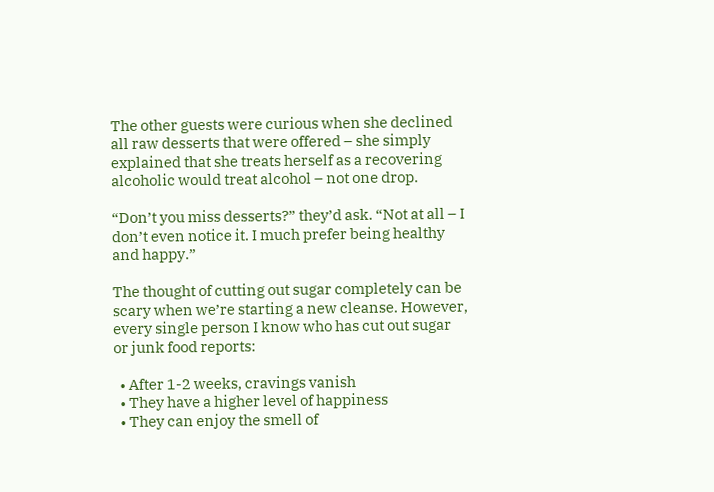The other guests were curious when she declined all raw desserts that were offered – she simply explained that she treats herself as a recovering alcoholic would treat alcohol – not one drop.

“Don’t you miss desserts?” they’d ask. “Not at all – I don’t even notice it. I much prefer being healthy and happy.”

The thought of cutting out sugar completely can be scary when we’re starting a new cleanse. However, every single person I know who has cut out sugar or junk food reports:

  • After 1-2 weeks, cravings vanish
  • They have a higher level of happiness
  • They can enjoy the smell of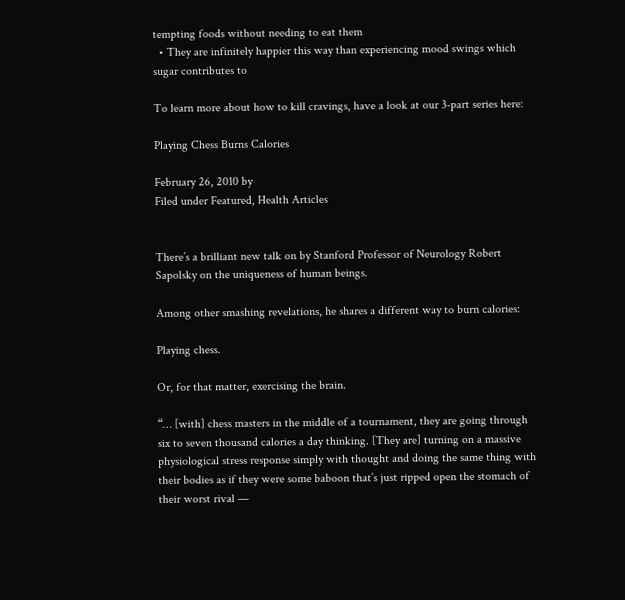tempting foods without needing to eat them
  • They are infinitely happier this way than experiencing mood swings which sugar contributes to

To learn more about how to kill cravings, have a look at our 3-part series here:

Playing Chess Burns Calories

February 26, 2010 by
Filed under Featured, Health Articles


There’s a brilliant new talk on by Stanford Professor of Neurology Robert Sapolsky on the uniqueness of human beings.

Among other smashing revelations, he shares a different way to burn calories:

Playing chess.

Or, for that matter, exercising the brain.

“… [with] chess masters in the middle of a tournament, they are going through six to seven thousand calories a day thinking. [They are] turning on a massive physiological stress response simply with thought and doing the same thing with their bodies as if they were some baboon that’s just ripped open the stomach of their worst rival —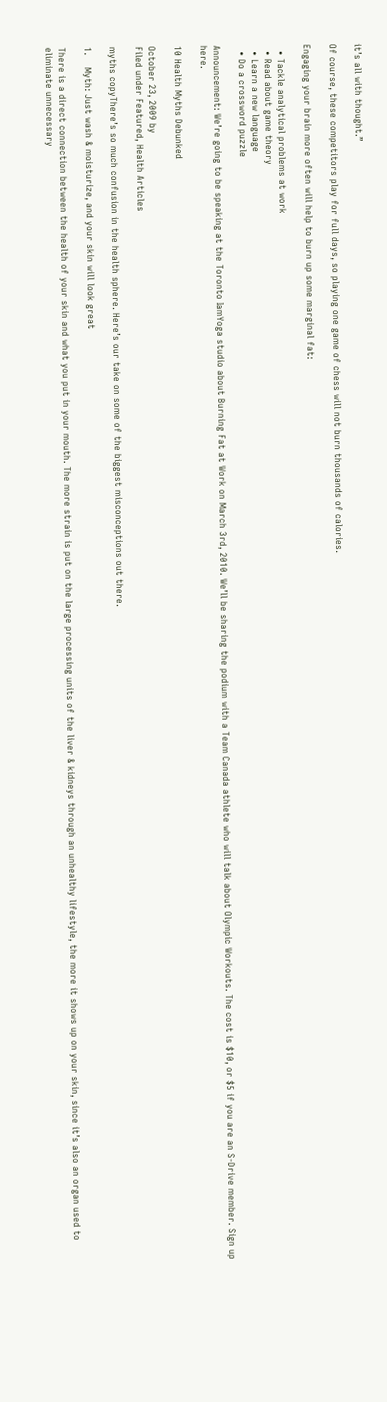it’s all with thought.”

Of course, these competitors play for full days, so playing one game of chess will not burn thousands of calories.

Engaging your brain more often will help to burn up some marginal fat:

  • Tackle analytical problems at work
  • Read about game theory
  • Learn a new language
  • Do a crossword puzzle

Announcement: We’re going to be speaking at the Toronto IamYoga studio about Burning Fat at Work on March 3rd, 2010. We’ll be sharing the podium with a Team Canada athlete who will talk about Olympic Workouts. The cost is $10, or $5 if you are an S-Drive member. Sign up here.

10 Health Myths Debunked

October 23, 2009 by
Filed under Featured, Health Articles

myths copyThere’s so much confusion in the health sphere. Here’s our take on some of the biggest misconceptions out there.

1.    Myth: Just wash & moisturize, and your skin will look great

There is a direct connection between the health of your skin and what you put in your mouth. The more strain is put on the large processing units of the liver & kidneys through an unhealthy lifestyle, the more it shows up on your skin, since it’s also an organ used to eliminate unnecessary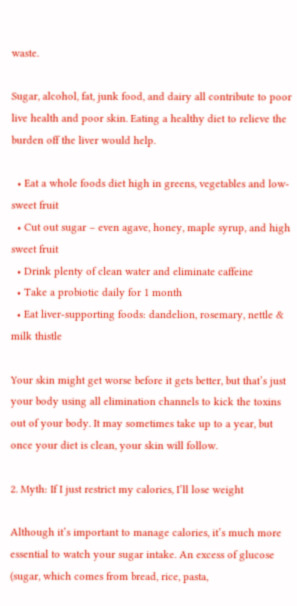waste.

Sugar, alcohol, fat, junk food, and dairy all contribute to poor live health and poor skin. Eating a healthy diet to relieve the burden off the liver would help.

  • Eat a whole foods diet high in greens, vegetables and low-sweet fruit
  • Cut out sugar – even agave, honey, maple syrup, and high sweet fruit
  • Drink plenty of clean water and eliminate caffeine
  • Take a probiotic daily for 1 month
  • Eat liver-supporting foods: dandelion, rosemary, nettle & milk thistle

Your skin might get worse before it gets better, but that’s just your body using all elimination channels to kick the toxins out of your body. It may sometimes take up to a year, but once your diet is clean, your skin will follow.

2. Myth: If I just restrict my calories, I’ll lose weight

Although it’s important to manage calories, it’s much more essential to watch your sugar intake. An excess of glucose (sugar, which comes from bread, rice, pasta,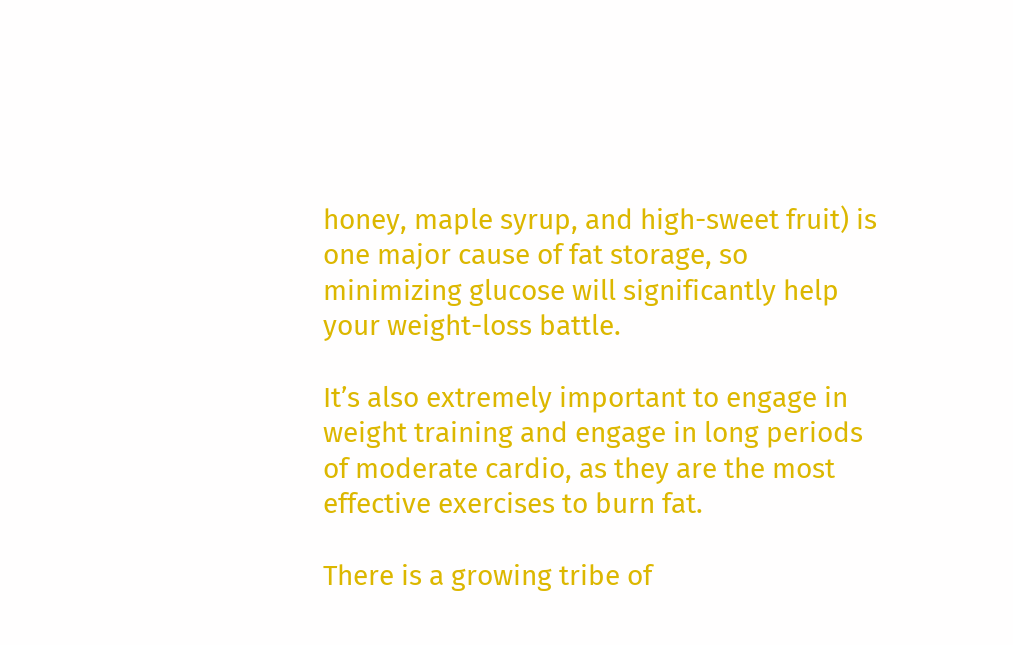honey, maple syrup, and high-sweet fruit) is one major cause of fat storage, so minimizing glucose will significantly help your weight-loss battle.

It’s also extremely important to engage in weight training and engage in long periods of moderate cardio, as they are the most effective exercises to burn fat.

There is a growing tribe of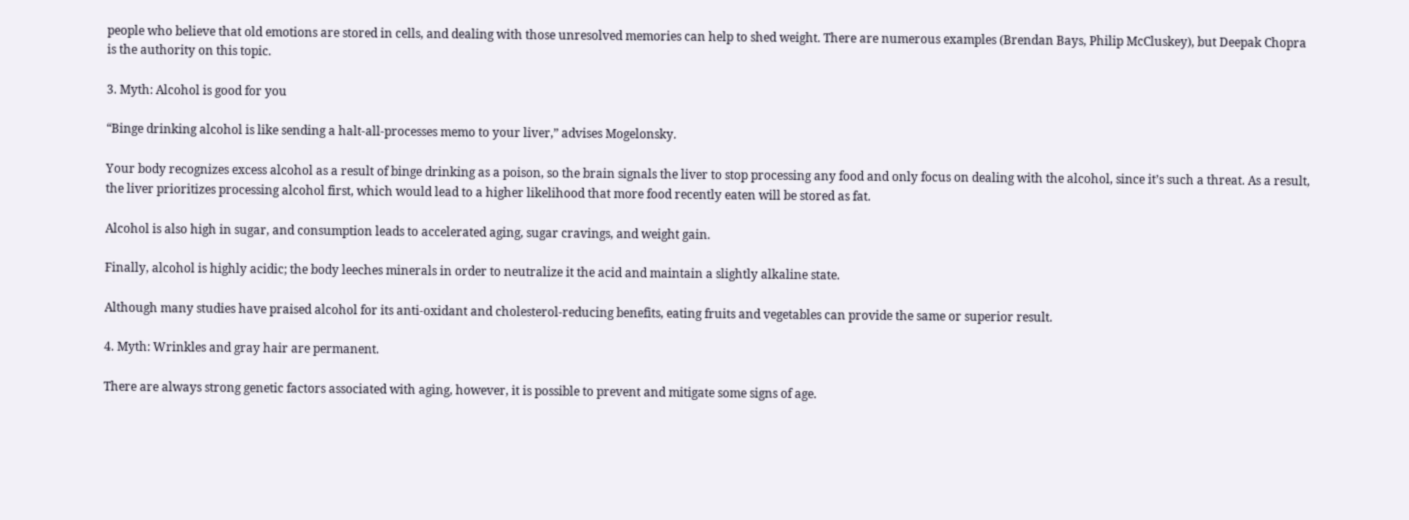people who believe that old emotions are stored in cells, and dealing with those unresolved memories can help to shed weight. There are numerous examples (Brendan Bays, Philip McCluskey), but Deepak Chopra is the authority on this topic.

3. Myth: Alcohol is good for you

“Binge drinking alcohol is like sending a halt-all-processes memo to your liver,” advises Mogelonsky.

Your body recognizes excess alcohol as a result of binge drinking as a poison, so the brain signals the liver to stop processing any food and only focus on dealing with the alcohol, since it’s such a threat. As a result, the liver prioritizes processing alcohol first, which would lead to a higher likelihood that more food recently eaten will be stored as fat.

Alcohol is also high in sugar, and consumption leads to accelerated aging, sugar cravings, and weight gain.

Finally, alcohol is highly acidic; the body leeches minerals in order to neutralize it the acid and maintain a slightly alkaline state.

Although many studies have praised alcohol for its anti-oxidant and cholesterol-reducing benefits, eating fruits and vegetables can provide the same or superior result.

4. Myth: Wrinkles and gray hair are permanent.

There are always strong genetic factors associated with aging, however, it is possible to prevent and mitigate some signs of age.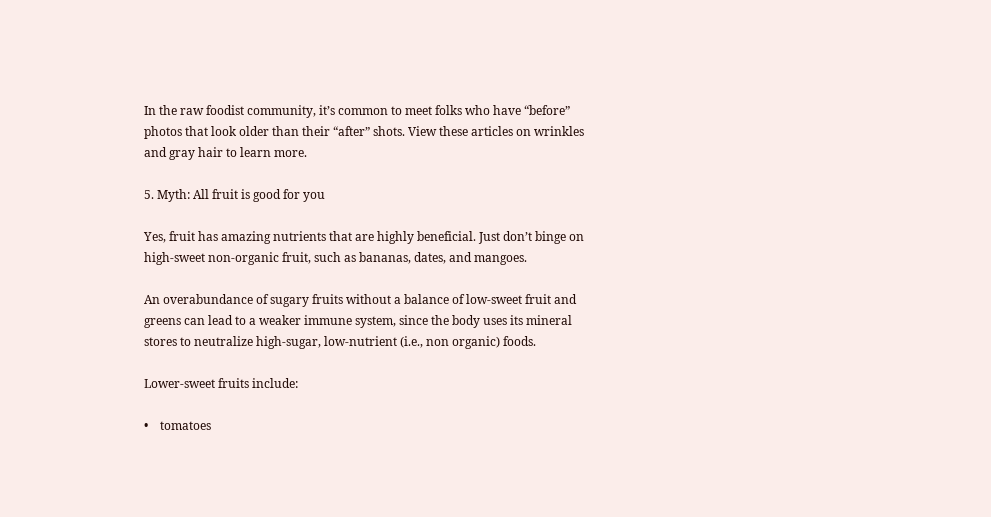In the raw foodist community, it’s common to meet folks who have “before” photos that look older than their “after” shots. View these articles on wrinkles and gray hair to learn more.

5. Myth: All fruit is good for you

Yes, fruit has amazing nutrients that are highly beneficial. Just don’t binge on high-sweet non-organic fruit, such as bananas, dates, and mangoes.

An overabundance of sugary fruits without a balance of low-sweet fruit and greens can lead to a weaker immune system, since the body uses its mineral stores to neutralize high-sugar, low-nutrient (i.e., non organic) foods.

Lower-sweet fruits include:

•    tomatoes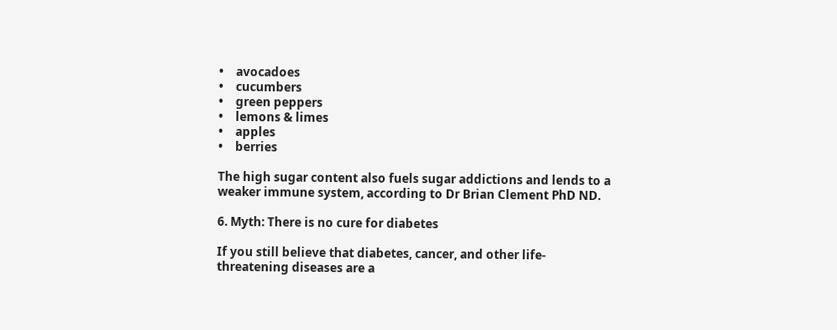•    avocadoes
•    cucumbers
•    green peppers
•    lemons & limes
•    apples
•    berries

The high sugar content also fuels sugar addictions and lends to a weaker immune system, according to Dr Brian Clement PhD ND.

6. Myth: There is no cure for diabetes

If you still believe that diabetes, cancer, and other life-threatening diseases are a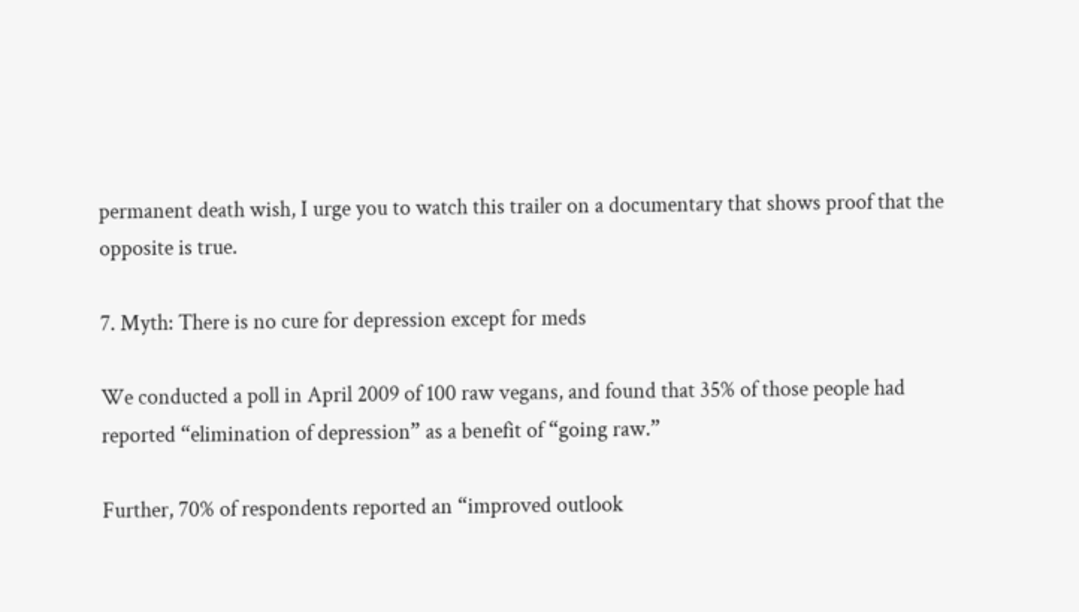permanent death wish, I urge you to watch this trailer on a documentary that shows proof that the opposite is true.

7. Myth: There is no cure for depression except for meds

We conducted a poll in April 2009 of 100 raw vegans, and found that 35% of those people had reported “elimination of depression” as a benefit of “going raw.”

Further, 70% of respondents reported an “improved outlook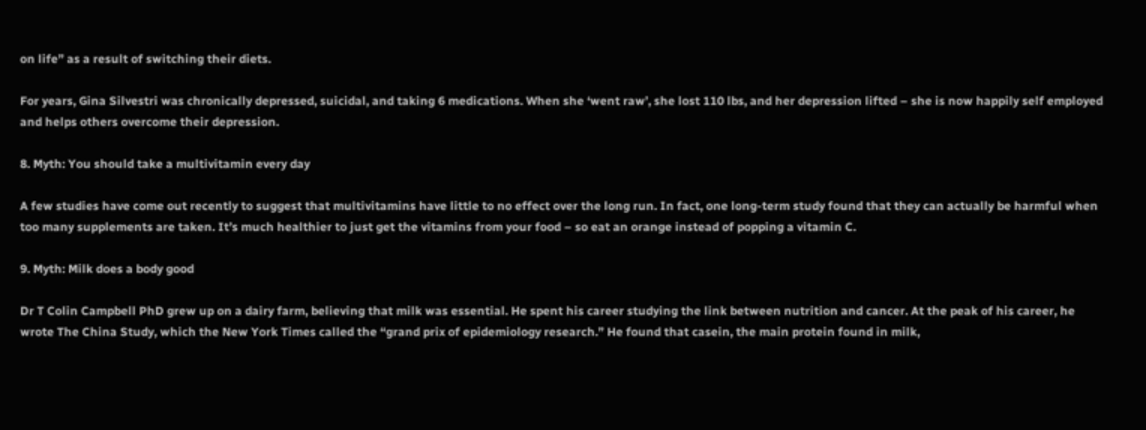on life” as a result of switching their diets.

For years, Gina Silvestri was chronically depressed, suicidal, and taking 6 medications. When she ‘went raw’, she lost 110 lbs, and her depression lifted – she is now happily self employed and helps others overcome their depression.

8. Myth: You should take a multivitamin every day

A few studies have come out recently to suggest that multivitamins have little to no effect over the long run. In fact, one long-term study found that they can actually be harmful when too many supplements are taken. It’s much healthier to just get the vitamins from your food – so eat an orange instead of popping a vitamin C.

9. Myth: Milk does a body good

Dr T Colin Campbell PhD grew up on a dairy farm, believing that milk was essential. He spent his career studying the link between nutrition and cancer. At the peak of his career, he wrote The China Study, which the New York Times called the “grand prix of epidemiology research.” He found that casein, the main protein found in milk,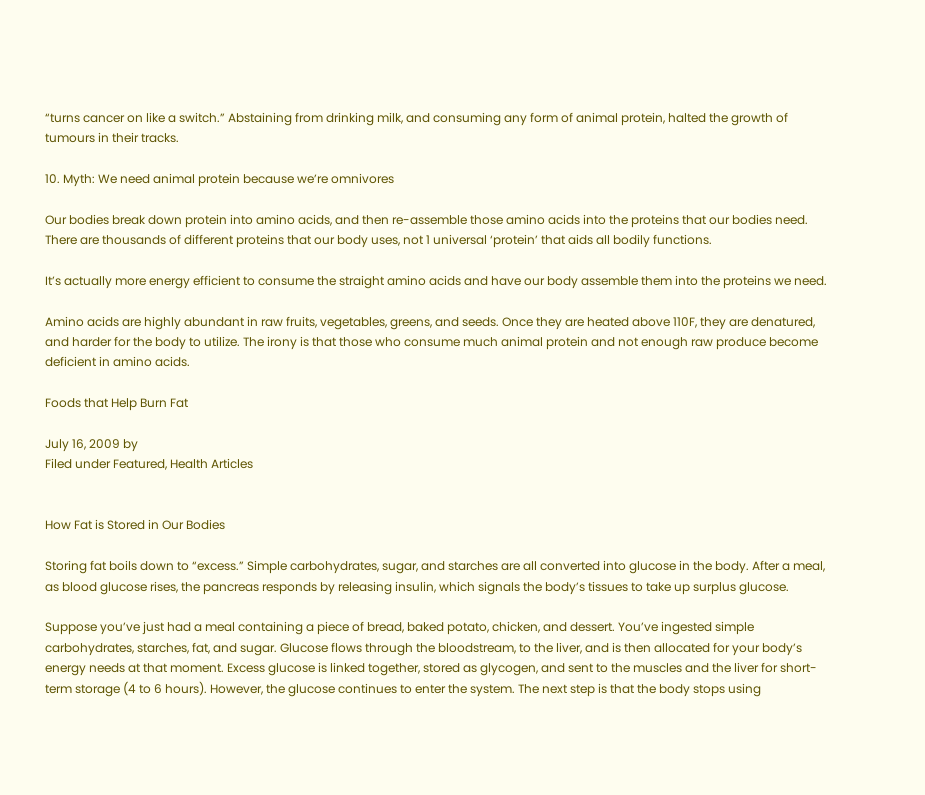“turns cancer on like a switch.” Abstaining from drinking milk, and consuming any form of animal protein, halted the growth of tumours in their tracks.

10. Myth: We need animal protein because we’re omnivores

Our bodies break down protein into amino acids, and then re-assemble those amino acids into the proteins that our bodies need. There are thousands of different proteins that our body uses, not 1 universal ‘protein’ that aids all bodily functions.

It’s actually more energy efficient to consume the straight amino acids and have our body assemble them into the proteins we need.

Amino acids are highly abundant in raw fruits, vegetables, greens, and seeds. Once they are heated above 110F, they are denatured, and harder for the body to utilize. The irony is that those who consume much animal protein and not enough raw produce become deficient in amino acids.

Foods that Help Burn Fat

July 16, 2009 by
Filed under Featured, Health Articles


How Fat is Stored in Our Bodies

Storing fat boils down to “excess.” Simple carbohydrates, sugar, and starches are all converted into glucose in the body. After a meal, as blood glucose rises, the pancreas responds by releasing insulin, which signals the body’s tissues to take up surplus glucose.

Suppose you’ve just had a meal containing a piece of bread, baked potato, chicken, and dessert. You’ve ingested simple carbohydrates, starches, fat, and sugar. Glucose flows through the bloodstream, to the liver, and is then allocated for your body’s energy needs at that moment. Excess glucose is linked together, stored as glycogen, and sent to the muscles and the liver for short-term storage (4 to 6 hours). However, the glucose continues to enter the system. The next step is that the body stops using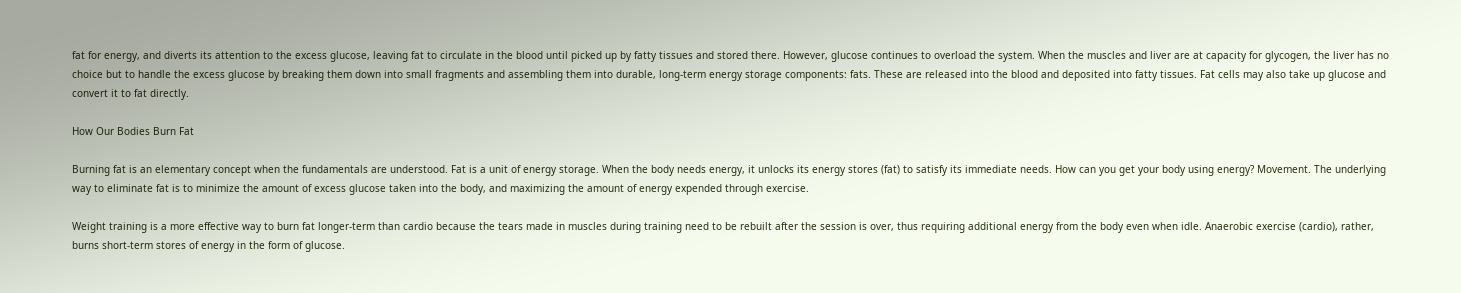fat for energy, and diverts its attention to the excess glucose, leaving fat to circulate in the blood until picked up by fatty tissues and stored there. However, glucose continues to overload the system. When the muscles and liver are at capacity for glycogen, the liver has no choice but to handle the excess glucose by breaking them down into small fragments and assembling them into durable, long-term energy storage components: fats. These are released into the blood and deposited into fatty tissues. Fat cells may also take up glucose and convert it to fat directly.

How Our Bodies Burn Fat

Burning fat is an elementary concept when the fundamentals are understood. Fat is a unit of energy storage. When the body needs energy, it unlocks its energy stores (fat) to satisfy its immediate needs. How can you get your body using energy? Movement. The underlying way to eliminate fat is to minimize the amount of excess glucose taken into the body, and maximizing the amount of energy expended through exercise.

Weight training is a more effective way to burn fat longer-term than cardio because the tears made in muscles during training need to be rebuilt after the session is over, thus requiring additional energy from the body even when idle. Anaerobic exercise (cardio), rather, burns short-term stores of energy in the form of glucose.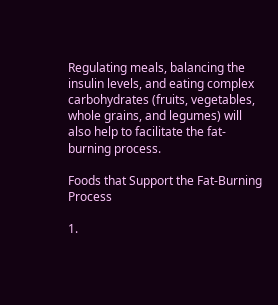Regulating meals, balancing the insulin levels, and eating complex carbohydrates (fruits, vegetables, whole grains, and legumes) will also help to facilitate the fat-burning process.

Foods that Support the Fat-Burning Process

1.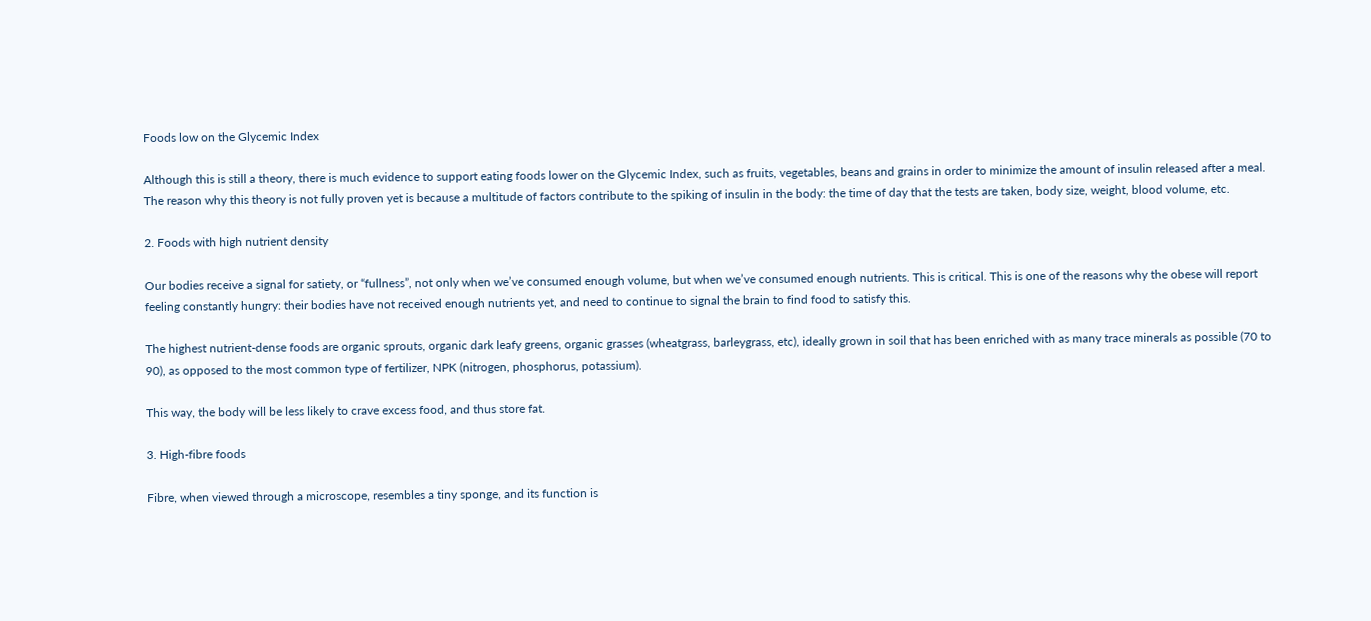Foods low on the Glycemic Index

Although this is still a theory, there is much evidence to support eating foods lower on the Glycemic Index, such as fruits, vegetables, beans and grains in order to minimize the amount of insulin released after a meal. The reason why this theory is not fully proven yet is because a multitude of factors contribute to the spiking of insulin in the body: the time of day that the tests are taken, body size, weight, blood volume, etc.

2. Foods with high nutrient density

Our bodies receive a signal for satiety, or “fullness”, not only when we’ve consumed enough volume, but when we’ve consumed enough nutrients. This is critical. This is one of the reasons why the obese will report feeling constantly hungry: their bodies have not received enough nutrients yet, and need to continue to signal the brain to find food to satisfy this.

The highest nutrient-dense foods are organic sprouts, organic dark leafy greens, organic grasses (wheatgrass, barleygrass, etc), ideally grown in soil that has been enriched with as many trace minerals as possible (70 to 90), as opposed to the most common type of fertilizer, NPK (nitrogen, phosphorus, potassium).

This way, the body will be less likely to crave excess food, and thus store fat.

3. High-fibre foods

Fibre, when viewed through a microscope, resembles a tiny sponge, and its function is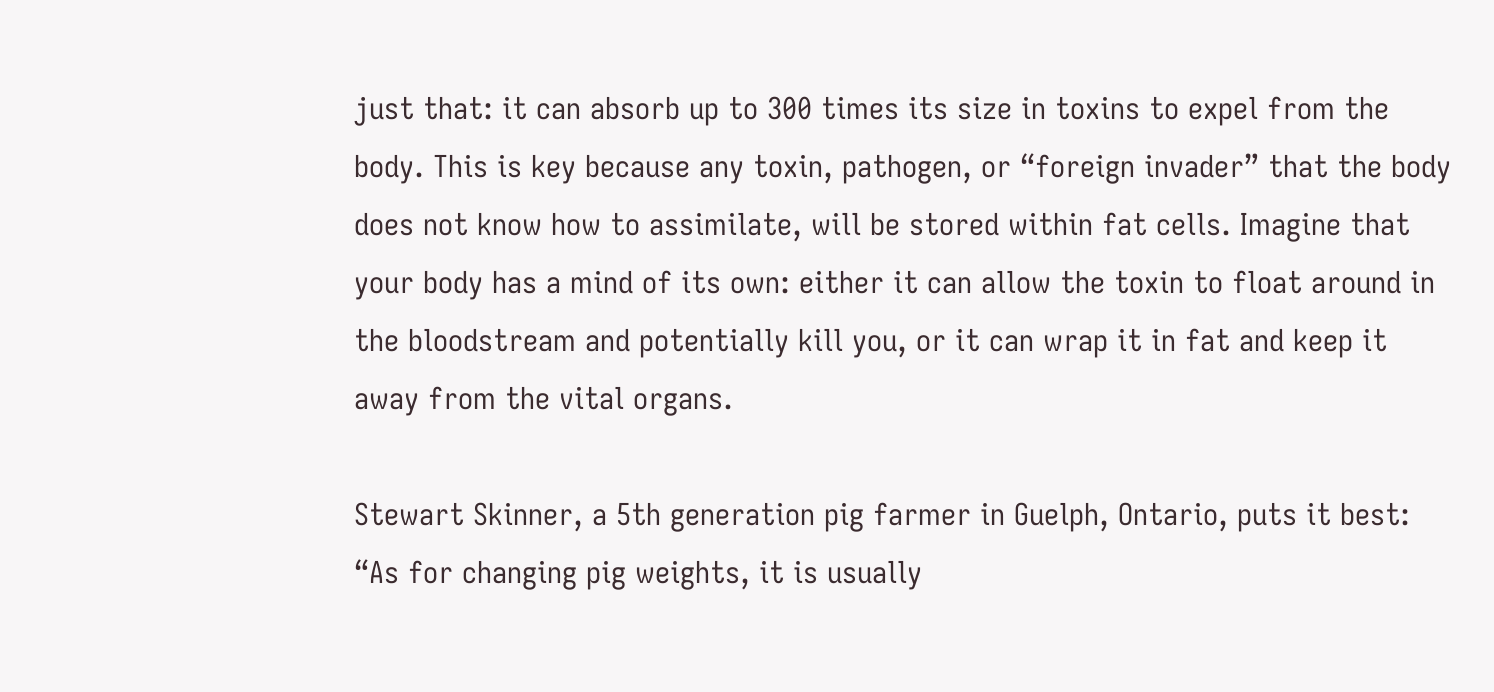just that: it can absorb up to 300 times its size in toxins to expel from the body. This is key because any toxin, pathogen, or “foreign invader” that the body does not know how to assimilate, will be stored within fat cells. Imagine that your body has a mind of its own: either it can allow the toxin to float around in the bloodstream and potentially kill you, or it can wrap it in fat and keep it away from the vital organs.

Stewart Skinner, a 5th generation pig farmer in Guelph, Ontario, puts it best: “As for changing pig weights, it is usually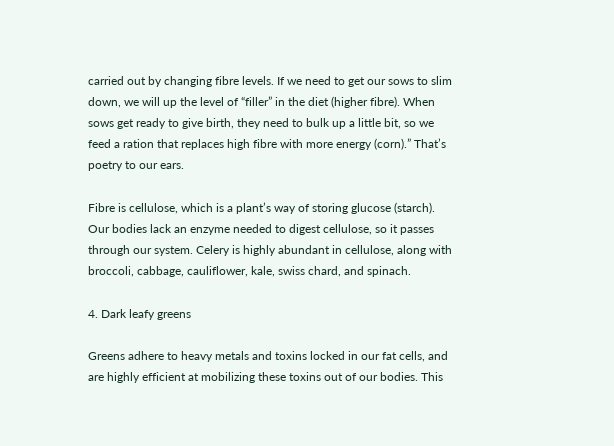carried out by changing fibre levels. If we need to get our sows to slim down, we will up the level of “filler” in the diet (higher fibre). When sows get ready to give birth, they need to bulk up a little bit, so we feed a ration that replaces high fibre with more energy (corn).” That’s poetry to our ears.

Fibre is cellulose, which is a plant’s way of storing glucose (starch). Our bodies lack an enzyme needed to digest cellulose, so it passes through our system. Celery is highly abundant in cellulose, along with broccoli, cabbage, cauliflower, kale, swiss chard, and spinach.

4. Dark leafy greens

Greens adhere to heavy metals and toxins locked in our fat cells, and are highly efficient at mobilizing these toxins out of our bodies. This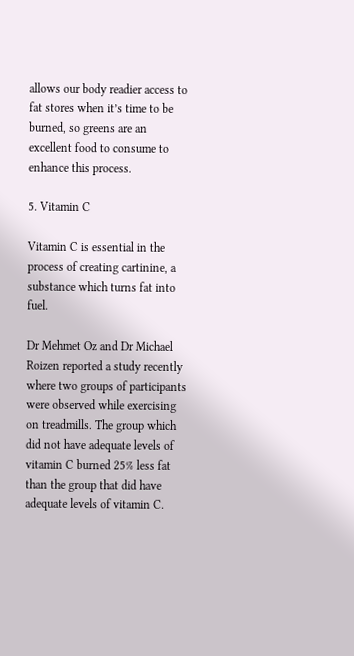allows our body readier access to fat stores when it’s time to be burned, so greens are an excellent food to consume to enhance this process.

5. Vitamin C

Vitamin C is essential in the process of creating cartinine, a substance which turns fat into fuel.

Dr Mehmet Oz and Dr Michael Roizen reported a study recently where two groups of participants were observed while exercising on treadmills. The group which did not have adequate levels of vitamin C burned 25% less fat than the group that did have adequate levels of vitamin C.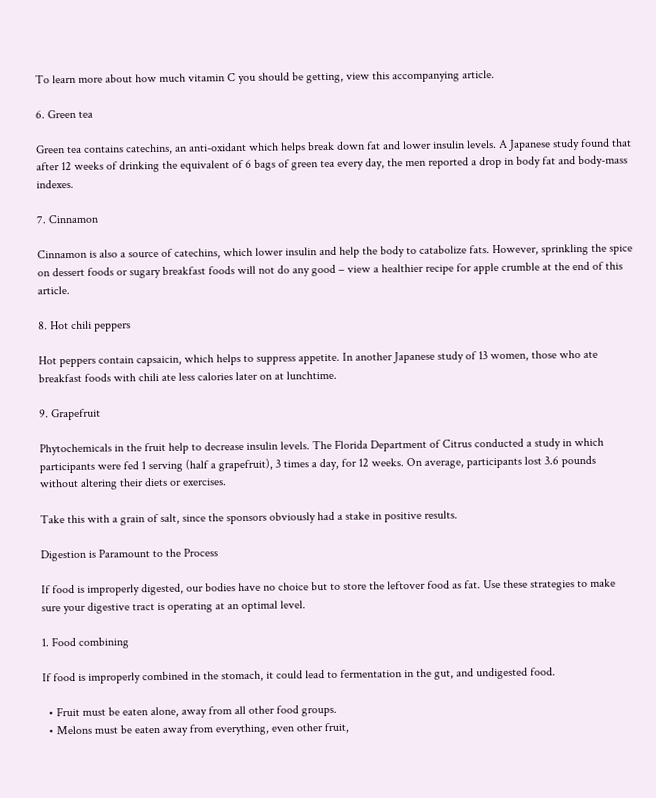To learn more about how much vitamin C you should be getting, view this accompanying article.

6. Green tea

Green tea contains catechins, an anti-oxidant which helps break down fat and lower insulin levels. A Japanese study found that after 12 weeks of drinking the equivalent of 6 bags of green tea every day, the men reported a drop in body fat and body-mass indexes.

7. Cinnamon

Cinnamon is also a source of catechins, which lower insulin and help the body to catabolize fats. However, sprinkling the spice on dessert foods or sugary breakfast foods will not do any good – view a healthier recipe for apple crumble at the end of this article.

8. Hot chili peppers

Hot peppers contain capsaicin, which helps to suppress appetite. In another Japanese study of 13 women, those who ate breakfast foods with chili ate less calories later on at lunchtime.

9. Grapefruit

Phytochemicals in the fruit help to decrease insulin levels. The Florida Department of Citrus conducted a study in which participants were fed 1 serving (half a grapefruit), 3 times a day, for 12 weeks. On average, participants lost 3.6 pounds without altering their diets or exercises.

Take this with a grain of salt, since the sponsors obviously had a stake in positive results.

Digestion is Paramount to the Process

If food is improperly digested, our bodies have no choice but to store the leftover food as fat. Use these strategies to make sure your digestive tract is operating at an optimal level.

1. Food combining

If food is improperly combined in the stomach, it could lead to fermentation in the gut, and undigested food.

  • Fruit must be eaten alone, away from all other food groups.
  • Melons must be eaten away from everything, even other fruit,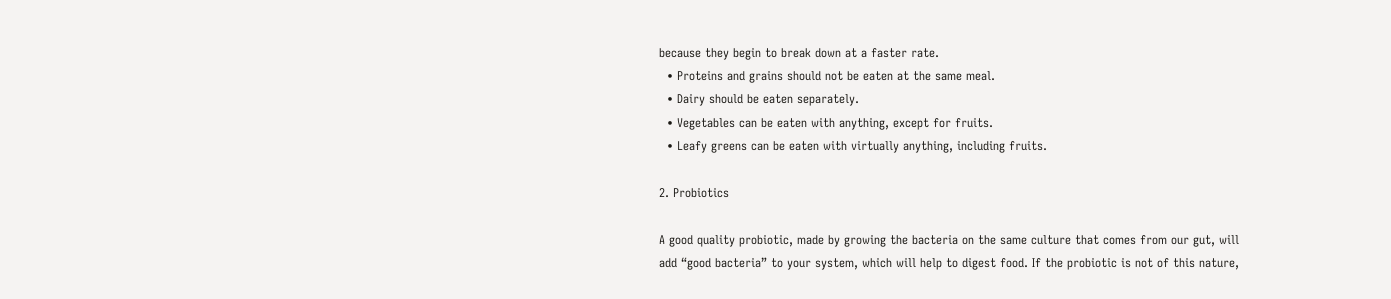because they begin to break down at a faster rate.
  • Proteins and grains should not be eaten at the same meal.
  • Dairy should be eaten separately.
  • Vegetables can be eaten with anything, except for fruits.
  • Leafy greens can be eaten with virtually anything, including fruits.

2. Probiotics

A good quality probiotic, made by growing the bacteria on the same culture that comes from our gut, will add “good bacteria” to your system, which will help to digest food. If the probiotic is not of this nature,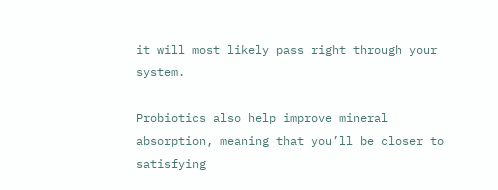it will most likely pass right through your system.

Probiotics also help improve mineral absorption, meaning that you’ll be closer to satisfying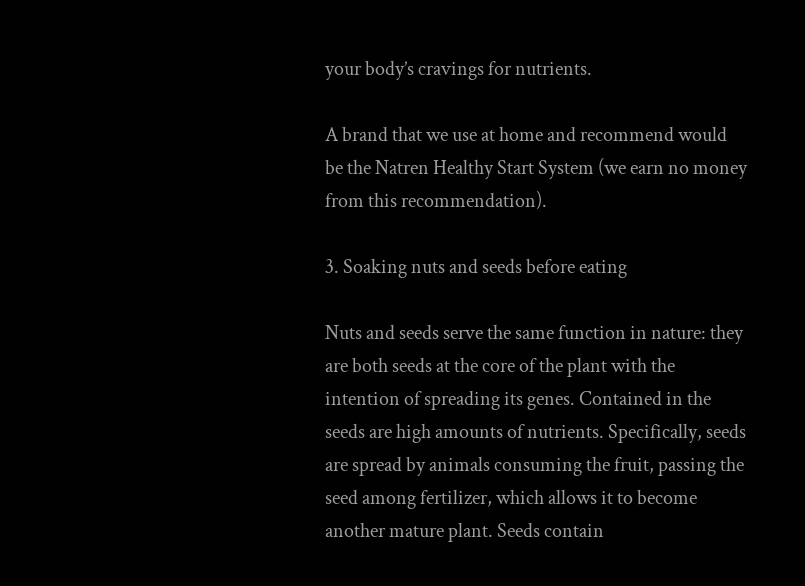your body’s cravings for nutrients.

A brand that we use at home and recommend would be the Natren Healthy Start System (we earn no money from this recommendation).

3. Soaking nuts and seeds before eating

Nuts and seeds serve the same function in nature: they are both seeds at the core of the plant with the intention of spreading its genes. Contained in the seeds are high amounts of nutrients. Specifically, seeds are spread by animals consuming the fruit, passing the seed among fertilizer, which allows it to become another mature plant. Seeds contain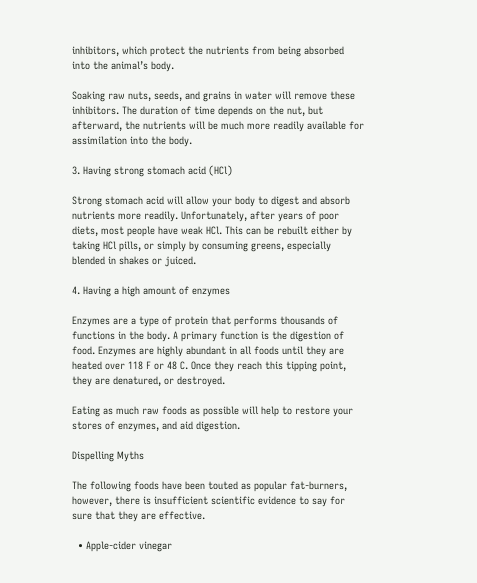inhibitors, which protect the nutrients from being absorbed into the animal’s body.

Soaking raw nuts, seeds, and grains in water will remove these inhibitors. The duration of time depends on the nut, but afterward, the nutrients will be much more readily available for assimilation into the body.

3. Having strong stomach acid (HCl)

Strong stomach acid will allow your body to digest and absorb nutrients more readily. Unfortunately, after years of poor diets, most people have weak HCl. This can be rebuilt either by taking HCl pills, or simply by consuming greens, especially blended in shakes or juiced.

4. Having a high amount of enzymes

Enzymes are a type of protein that performs thousands of functions in the body. A primary function is the digestion of food. Enzymes are highly abundant in all foods until they are heated over 118 F or 48 C. Once they reach this tipping point, they are denatured, or destroyed.

Eating as much raw foods as possible will help to restore your stores of enzymes, and aid digestion.

Dispelling Myths

The following foods have been touted as popular fat-burners, however, there is insufficient scientific evidence to say for sure that they are effective.

  • Apple-cider vinegar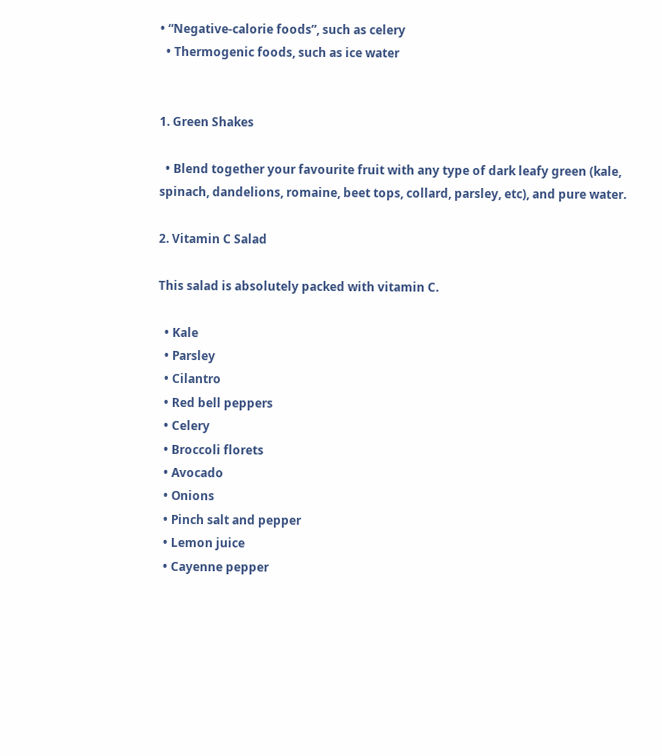• “Negative-calorie foods”, such as celery
  • Thermogenic foods, such as ice water


1. Green Shakes

  • Blend together your favourite fruit with any type of dark leafy green (kale, spinach, dandelions, romaine, beet tops, collard, parsley, etc), and pure water.

2. Vitamin C Salad

This salad is absolutely packed with vitamin C.

  • Kale
  • Parsley
  • Cilantro
  • Red bell peppers
  • Celery
  • Broccoli florets
  • Avocado
  • Onions
  • Pinch salt and pepper
  • Lemon juice
  • Cayenne pepper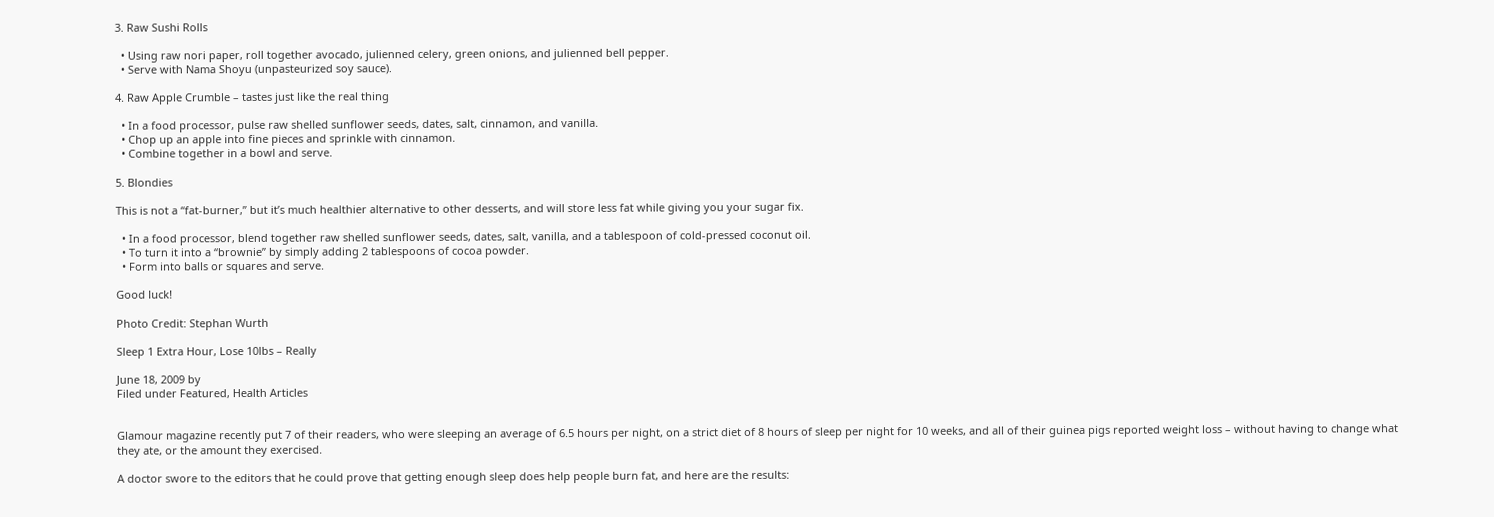3. Raw Sushi Rolls

  • Using raw nori paper, roll together avocado, julienned celery, green onions, and julienned bell pepper.
  • Serve with Nama Shoyu (unpasteurized soy sauce).

4. Raw Apple Crumble – tastes just like the real thing

  • In a food processor, pulse raw shelled sunflower seeds, dates, salt, cinnamon, and vanilla.
  • Chop up an apple into fine pieces and sprinkle with cinnamon.
  • Combine together in a bowl and serve.

5. Blondies

This is not a “fat-burner,” but it’s much healthier alternative to other desserts, and will store less fat while giving you your sugar fix.

  • In a food processor, blend together raw shelled sunflower seeds, dates, salt, vanilla, and a tablespoon of cold-pressed coconut oil.
  • To turn it into a “brownie” by simply adding 2 tablespoons of cocoa powder.
  • Form into balls or squares and serve.

Good luck!

Photo Credit: Stephan Wurth

Sleep 1 Extra Hour, Lose 10lbs – Really

June 18, 2009 by
Filed under Featured, Health Articles


Glamour magazine recently put 7 of their readers, who were sleeping an average of 6.5 hours per night, on a strict diet of 8 hours of sleep per night for 10 weeks, and all of their guinea pigs reported weight loss – without having to change what they ate, or the amount they exercised.

A doctor swore to the editors that he could prove that getting enough sleep does help people burn fat, and here are the results: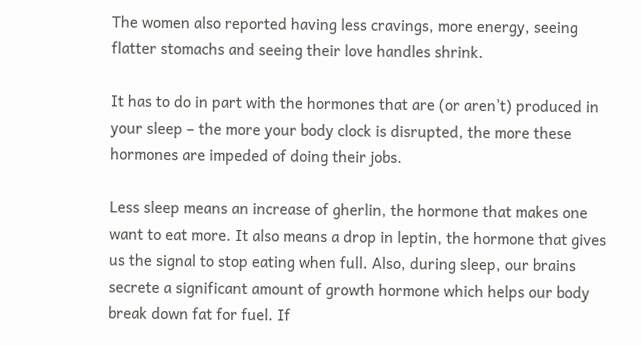The women also reported having less cravings, more energy, seeing flatter stomachs and seeing their love handles shrink.

It has to do in part with the hormones that are (or aren’t) produced in your sleep – the more your body clock is disrupted, the more these hormones are impeded of doing their jobs.

Less sleep means an increase of gherlin, the hormone that makes one want to eat more. It also means a drop in leptin, the hormone that gives us the signal to stop eating when full. Also, during sleep, our brains secrete a significant amount of growth hormone which helps our body break down fat for fuel. If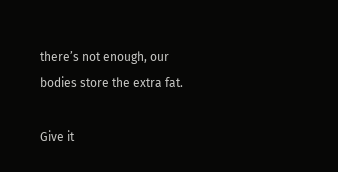there’s not enough, our bodies store the extra fat.

Give it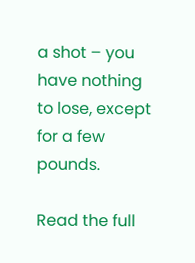a shot – you have nothing to lose, except for a few pounds.

Read the full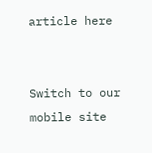article here


Switch to our mobile site